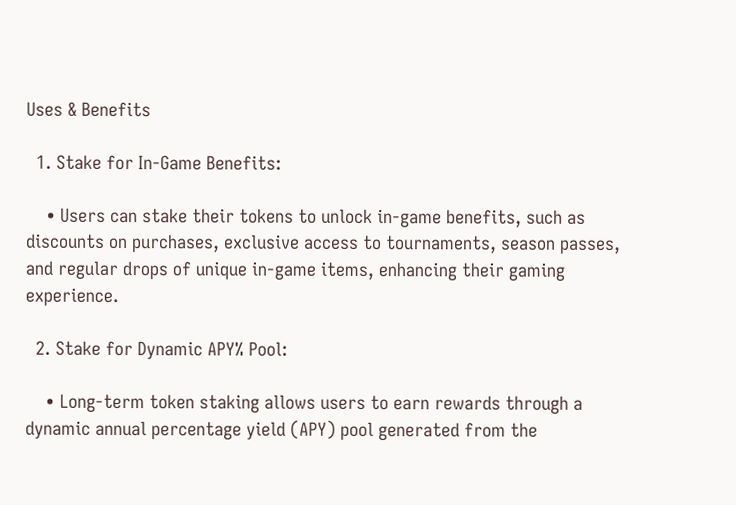Uses & Benefits

  1. Stake for In-Game Benefits:

    • Users can stake their tokens to unlock in-game benefits, such as discounts on purchases, exclusive access to tournaments, season passes, and regular drops of unique in-game items, enhancing their gaming experience.

  2. Stake for Dynamic APY% Pool:

    • Long-term token staking allows users to earn rewards through a dynamic annual percentage yield (APY) pool generated from the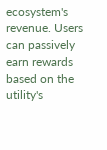ecosystem's revenue. Users can passively earn rewards based on the utility's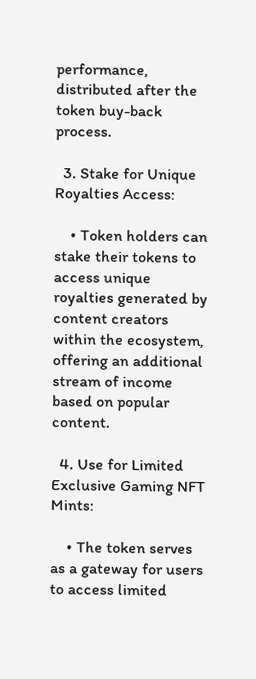performance, distributed after the token buy-back process.

  3. Stake for Unique Royalties Access:

    • Token holders can stake their tokens to access unique royalties generated by content creators within the ecosystem, offering an additional stream of income based on popular content.

  4. Use for Limited Exclusive Gaming NFT Mints:

    • The token serves as a gateway for users to access limited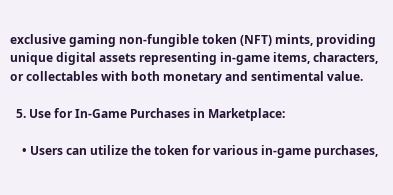exclusive gaming non-fungible token (NFT) mints, providing unique digital assets representing in-game items, characters, or collectables with both monetary and sentimental value.

  5. Use for In-Game Purchases in Marketplace:

    • Users can utilize the token for various in-game purchases,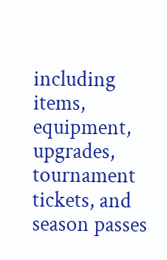including items, equipment, upgrades, tournament tickets, and season passes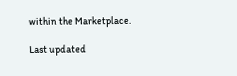within the Marketplace.

Last updated